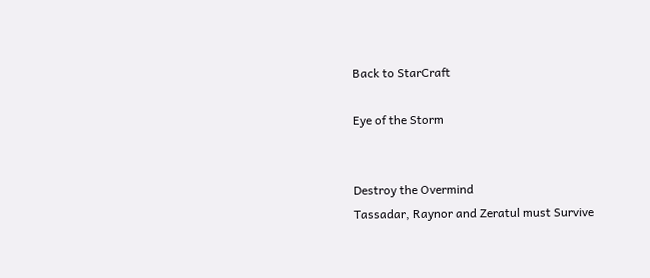Back to StarCraft

Eye of the Storm


Destroy the Overmind
Tassadar, Raynor and Zeratul must Survive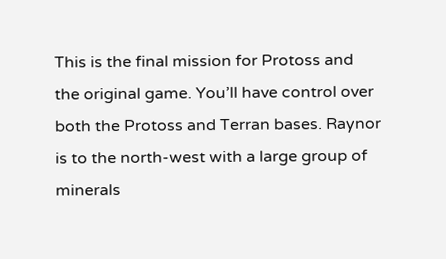This is the final mission for Protoss and the original game. You’ll have control over both the Protoss and Terran bases. Raynor is to the north-west with a large group of minerals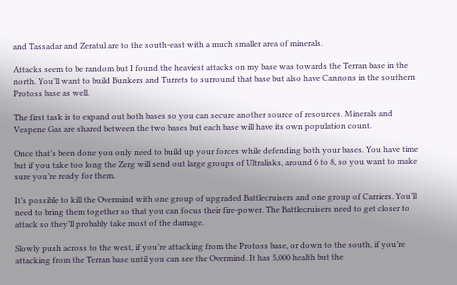and Tassadar and Zeratul are to the south-east with a much smaller area of minerals.

Attacks seem to be random but I found the heaviest attacks on my base was towards the Terran base in the north. You’ll want to build Bunkers and Turrets to surround that base but also have Cannons in the southern Protoss base as well.

The first task is to expand out both bases so you can secure another source of resources. Minerals and Vespene Gas are shared between the two bases but each base will have its own population count.

Once that’s been done you only need to build up your forces while defending both your bases. You have time but if you take too long the Zerg will send out large groups of Ultralisks, around 6 to 8, so you want to make sure you’re ready for them.

It’s possible to kill the Overmind with one group of upgraded Battlecruisers and one group of Carriers. You’ll need to bring them together so that you can focus their fire-power. The Battlecruisers need to get closer to attack so they’ll probably take most of the damage.

Slowly push across to the west, if you’re attacking from the Protoss base, or down to the south, if you’re attacking from the Terran base until you can see the Overmind. It has 5,000 health but the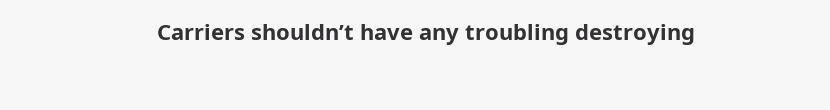Carriers shouldn’t have any troubling destroying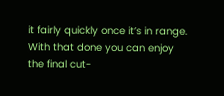it fairly quickly once it’s in range. With that done you can enjoy the final cut-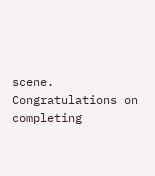scene. Congratulations on completing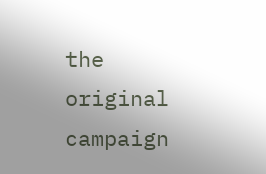the original campaign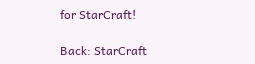for StarCraft!

Back: StarCraft